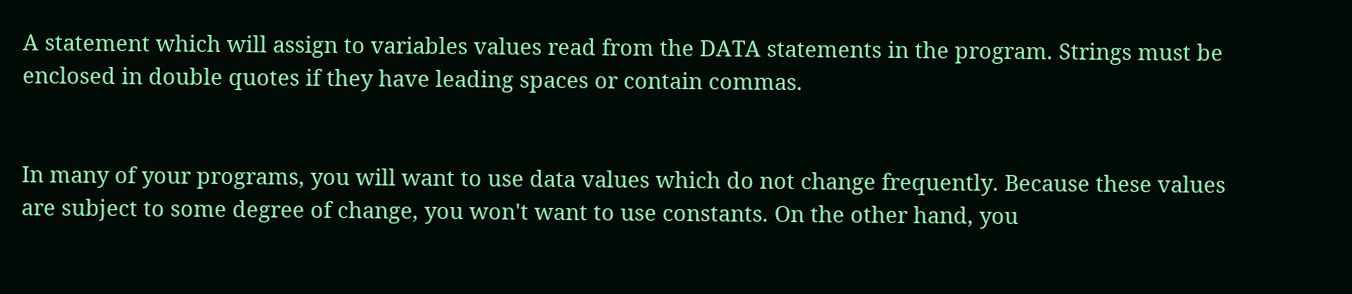A statement which will assign to variables values read from the DATA statements in the program. Strings must be enclosed in double quotes if they have leading spaces or contain commas.


In many of your programs, you will want to use data values which do not change frequently. Because these values are subject to some degree of change, you won't want to use constants. On the other hand, you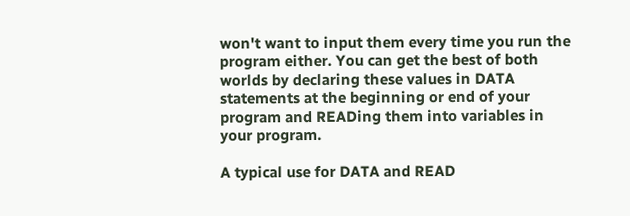won't want to input them every time you run the program either. You can get the best of both worlds by declaring these values in DATA statements at the beginning or end of your program and READing them into variables in your program.

A typical use for DATA and READ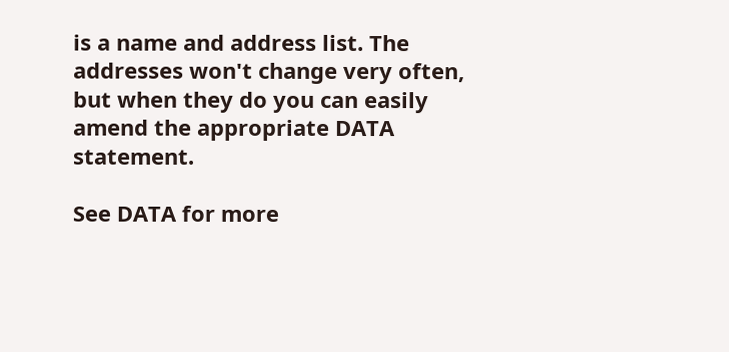is a name and address list. The addresses won't change very often, but when they do you can easily amend the appropriate DATA statement.

See DATA for more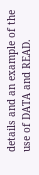details and an example of the use of DATA and READ.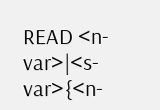READ <n-var>|<s-var>{<n-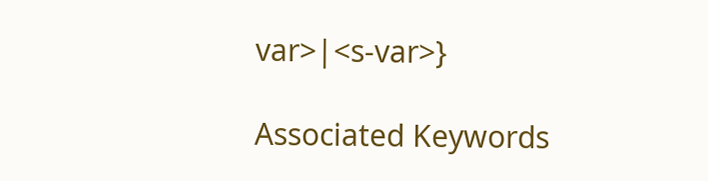var>|<s-var>}

Associated Keywords